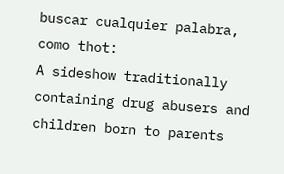buscar cualquier palabra, como thot:
A sideshow traditionally containing drug abusers and children born to parents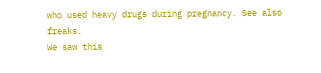who used heavy drugs during pregnancy. See also freaks.
We saw this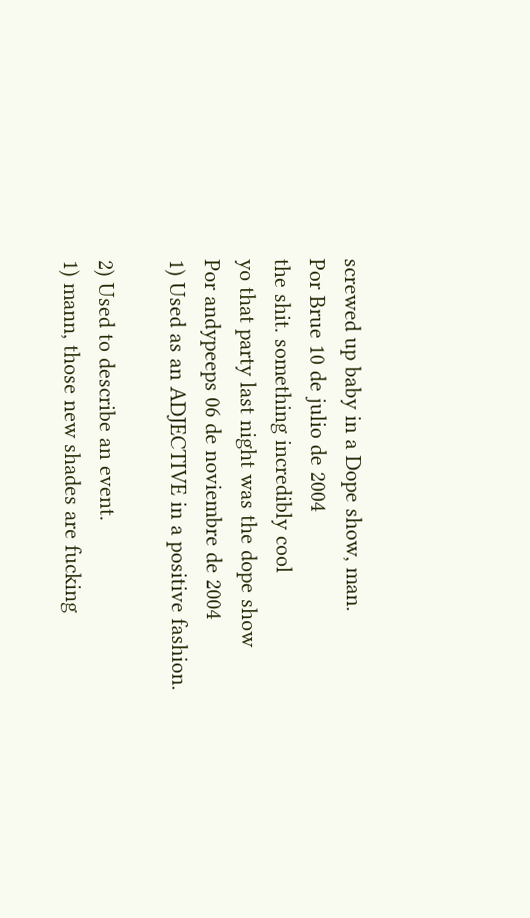screwed up baby in a Dope show, man.
Por Brue 10 de julio de 2004
the shit. something incredibly cool
yo that party last night was the dope show
Por andypeeps 06 de noviembre de 2004
1) Used as an ADJECTIVE in a positive fashion.

2) Used to describe an event.
1) mann, those new shades are fucking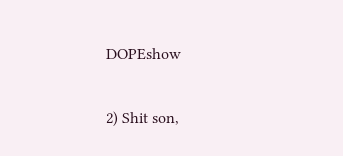DOPEshow

2) Shit son,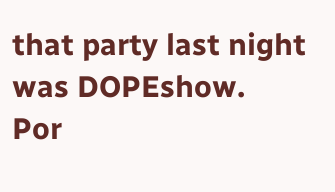that party last night was DOPEshow.
Por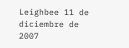Leighbee 11 de diciembre de 2007